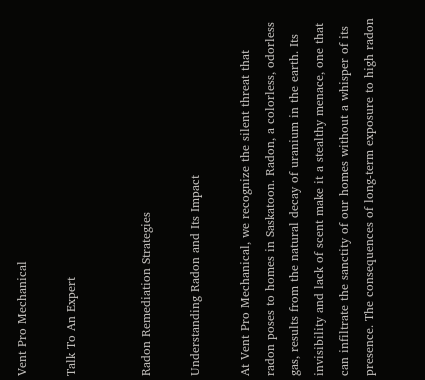Vent Pro Mechanical

Talk To An Expert


Radon Remediation Strategies

Understanding Radon and Its Impact

At Vent Pro Mechanical, we recognize the silent threat that radon poses to homes in Saskatoon. Radon, a colorless, odorless gas, results from the natural decay of uranium in the earth. Its invisibility and lack of scent make it a stealthy menace, one that can infiltrate the sanctity of our homes without a whisper of its presence. The consequences of long-term exposure to high radon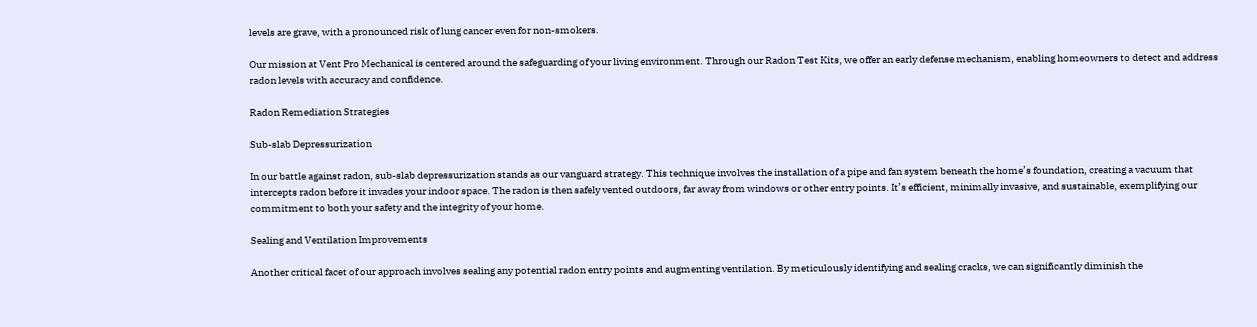levels are grave, with a pronounced risk of lung cancer even for non-smokers.

Our mission at Vent Pro Mechanical is centered around the safeguarding of your living environment. Through our Radon Test Kits, we offer an early defense mechanism, enabling homeowners to detect and address radon levels with accuracy and confidence.

Radon Remediation Strategies

Sub-slab Depressurization

In our battle against radon, sub-slab depressurization stands as our vanguard strategy. This technique involves the installation of a pipe and fan system beneath the home’s foundation, creating a vacuum that intercepts radon before it invades your indoor space. The radon is then safely vented outdoors, far away from windows or other entry points. It’s efficient, minimally invasive, and sustainable, exemplifying our commitment to both your safety and the integrity of your home.

Sealing and Ventilation Improvements

Another critical facet of our approach involves sealing any potential radon entry points and augmenting ventilation. By meticulously identifying and sealing cracks, we can significantly diminish the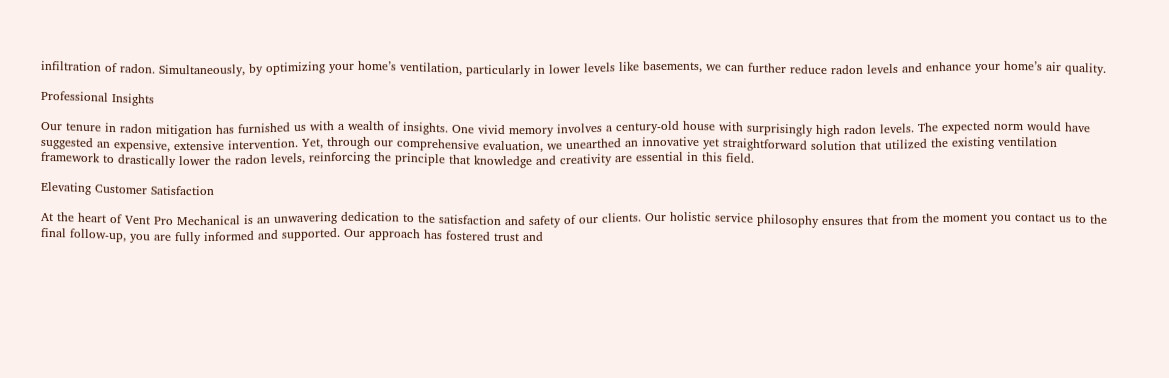infiltration of radon. Simultaneously, by optimizing your home’s ventilation, particularly in lower levels like basements, we can further reduce radon levels and enhance your home’s air quality.

Professional Insights

Our tenure in radon mitigation has furnished us with a wealth of insights. One vivid memory involves a century-old house with surprisingly high radon levels. The expected norm would have suggested an expensive, extensive intervention. Yet, through our comprehensive evaluation, we unearthed an innovative yet straightforward solution that utilized the existing ventilation framework to drastically lower the radon levels, reinforcing the principle that knowledge and creativity are essential in this field.

Elevating Customer Satisfaction

At the heart of Vent Pro Mechanical is an unwavering dedication to the satisfaction and safety of our clients. Our holistic service philosophy ensures that from the moment you contact us to the final follow-up, you are fully informed and supported. Our approach has fostered trust and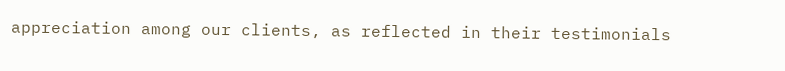appreciation among our clients, as reflected in their testimonials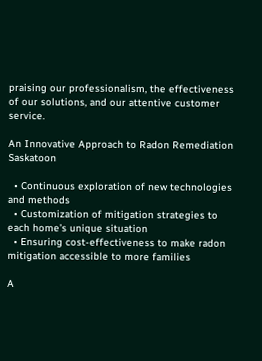praising our professionalism, the effectiveness of our solutions, and our attentive customer service.

An Innovative Approach to Radon Remediation Saskatoon

  • Continuous exploration of new technologies and methods
  • Customization of mitigation strategies to each home’s unique situation
  • Ensuring cost-effectiveness to make radon mitigation accessible to more families

A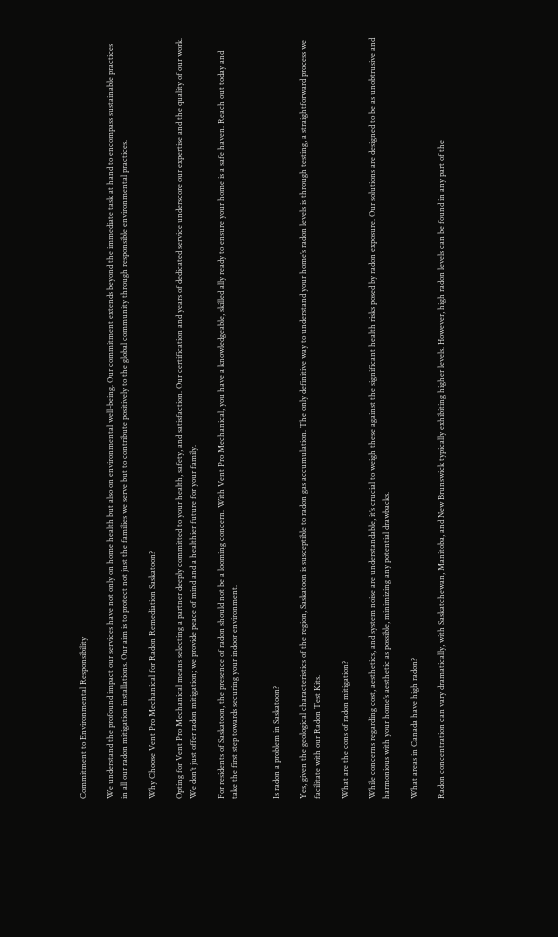Commitment to Environmental Responsibility

We understand the profound impact our services have not only on home health but also on environmental well-being. Our commitment extends beyond the immediate task at hand to encompass sustainable practices in all our radon mitigation installations. Our aim is to protect not just the families we serve but to contribute positively to the global community through responsible environmental practices.

Why Choose Vent Pro Mechanical for Radon Remediation Saskatoon?

Opting for Vent Pro Mechanical means selecting a partner deeply committed to your health, safety, and satisfaction. Our certification and years of dedicated service underscore our expertise and the quality of our work. We don’t just offer radon mitigation; we provide peace of mind and a healthier future for your family.

For residents of Saskatoon, the presence of radon should not be a looming concern. With Vent Pro Mechanical, you have a knowledgeable, skilled ally ready to ensure your home is a safe haven. Reach out today and take the first step towards securing your indoor environment.


Is radon a problem in Saskatoon?

Yes, given the geological characteristics of the region, Saskatoon is susceptible to radon gas accumulation. The only definitive way to understand your home’s radon levels is through testing, a straightforward process we facilitate with our Radon Test Kits.

What are the cons of radon mitigation?

While concerns regarding cost, aesthetics, and system noise are understandable, it’s crucial to weigh these against the significant health risks posed by radon exposure. Our solutions are designed to be as unobtrusive and harmonious with your home’s aesthetic as possible, minimizing any potential drawbacks.

What areas in Canada have high radon?

Radon concentration can vary dramatically, with Saskatchewan, Manitoba, and New Brunswick typically exhibiting higher levels. However, high radon levels can be found in any part of the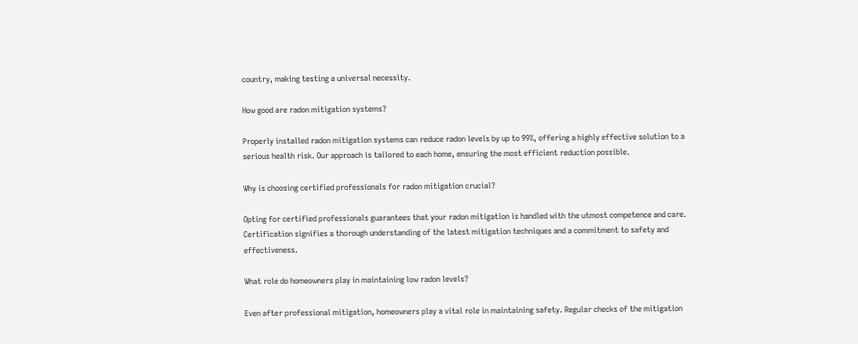country, making testing a universal necessity.

How good are radon mitigation systems?

Properly installed radon mitigation systems can reduce radon levels by up to 99%, offering a highly effective solution to a serious health risk. Our approach is tailored to each home, ensuring the most efficient reduction possible.

Why is choosing certified professionals for radon mitigation crucial?

Opting for certified professionals guarantees that your radon mitigation is handled with the utmost competence and care. Certification signifies a thorough understanding of the latest mitigation techniques and a commitment to safety and effectiveness.

What role do homeowners play in maintaining low radon levels?

Even after professional mitigation, homeowners play a vital role in maintaining safety. Regular checks of the mitigation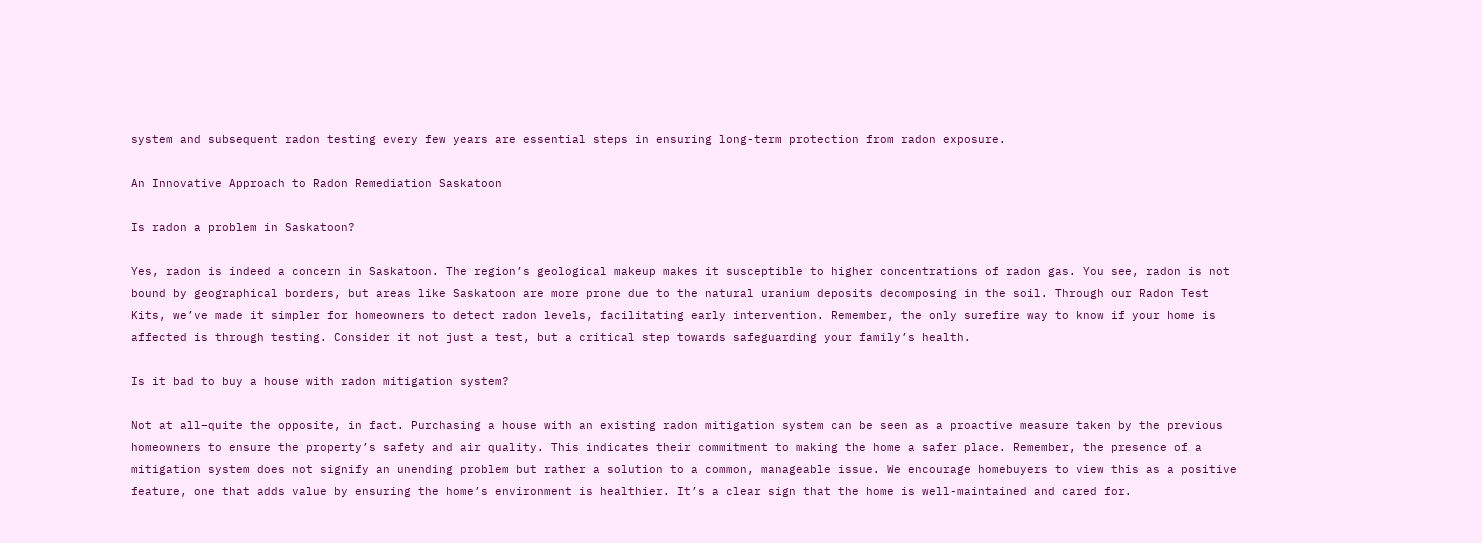system and subsequent radon testing every few years are essential steps in ensuring long-term protection from radon exposure.

An Innovative Approach to Radon Remediation Saskatoon

Is radon a problem in Saskatoon?

Yes, radon is indeed a concern in Saskatoon. The region’s geological makeup makes it susceptible to higher concentrations of radon gas. You see, radon is not bound by geographical borders, but areas like Saskatoon are more prone due to the natural uranium deposits decomposing in the soil. Through our Radon Test Kits, we’ve made it simpler for homeowners to detect radon levels, facilitating early intervention. Remember, the only surefire way to know if your home is affected is through testing. Consider it not just a test, but a critical step towards safeguarding your family’s health.

Is it bad to buy a house with radon mitigation system?

Not at all–quite the opposite, in fact. Purchasing a house with an existing radon mitigation system can be seen as a proactive measure taken by the previous homeowners to ensure the property’s safety and air quality. This indicates their commitment to making the home a safer place. Remember, the presence of a mitigation system does not signify an unending problem but rather a solution to a common, manageable issue. We encourage homebuyers to view this as a positive feature, one that adds value by ensuring the home’s environment is healthier. It’s a clear sign that the home is well-maintained and cared for.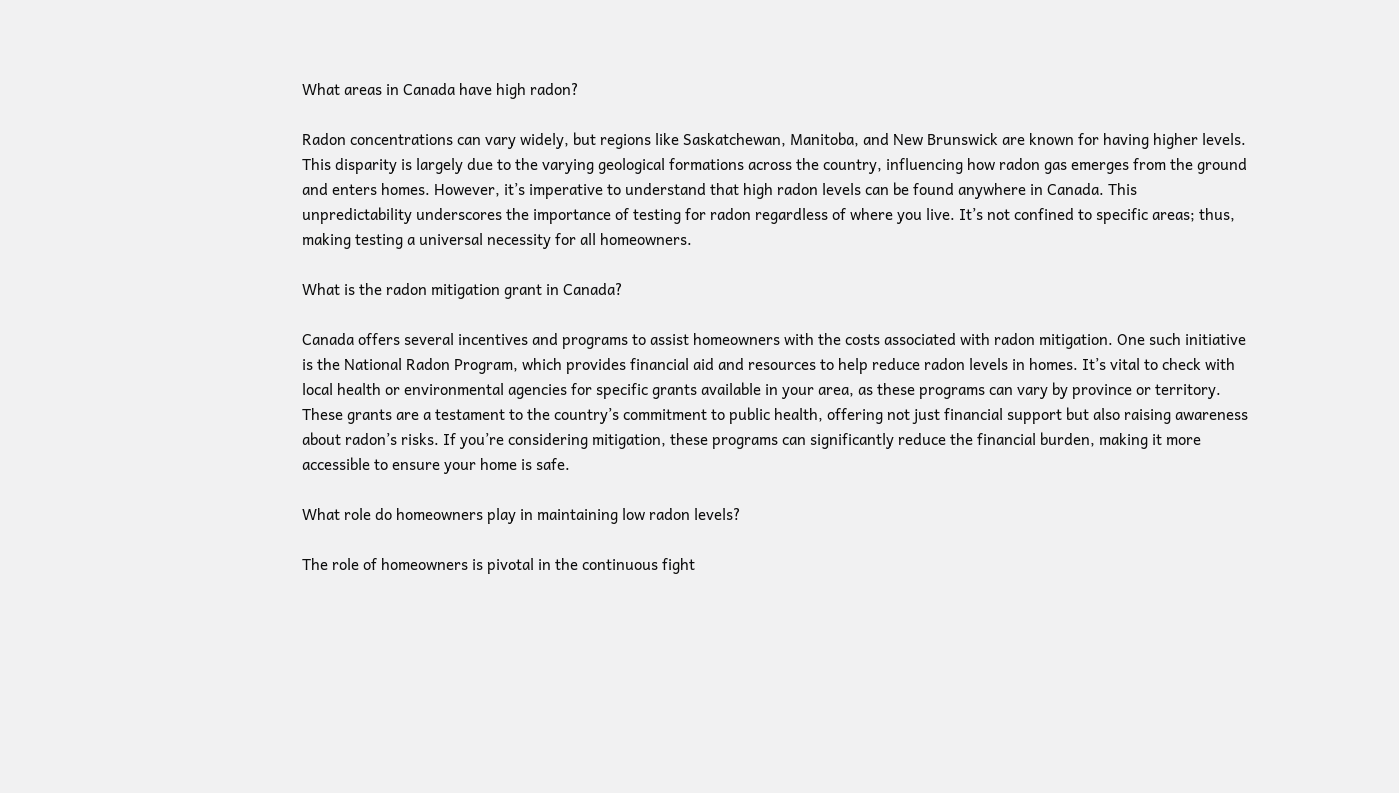What areas in Canada have high radon?

Radon concentrations can vary widely, but regions like Saskatchewan, Manitoba, and New Brunswick are known for having higher levels. This disparity is largely due to the varying geological formations across the country, influencing how radon gas emerges from the ground and enters homes. However, it’s imperative to understand that high radon levels can be found anywhere in Canada. This unpredictability underscores the importance of testing for radon regardless of where you live. It’s not confined to specific areas; thus, making testing a universal necessity for all homeowners.

What is the radon mitigation grant in Canada?

Canada offers several incentives and programs to assist homeowners with the costs associated with radon mitigation. One such initiative is the National Radon Program, which provides financial aid and resources to help reduce radon levels in homes. It’s vital to check with local health or environmental agencies for specific grants available in your area, as these programs can vary by province or territory. These grants are a testament to the country’s commitment to public health, offering not just financial support but also raising awareness about radon’s risks. If you’re considering mitigation, these programs can significantly reduce the financial burden, making it more accessible to ensure your home is safe.

What role do homeowners play in maintaining low radon levels?

The role of homeowners is pivotal in the continuous fight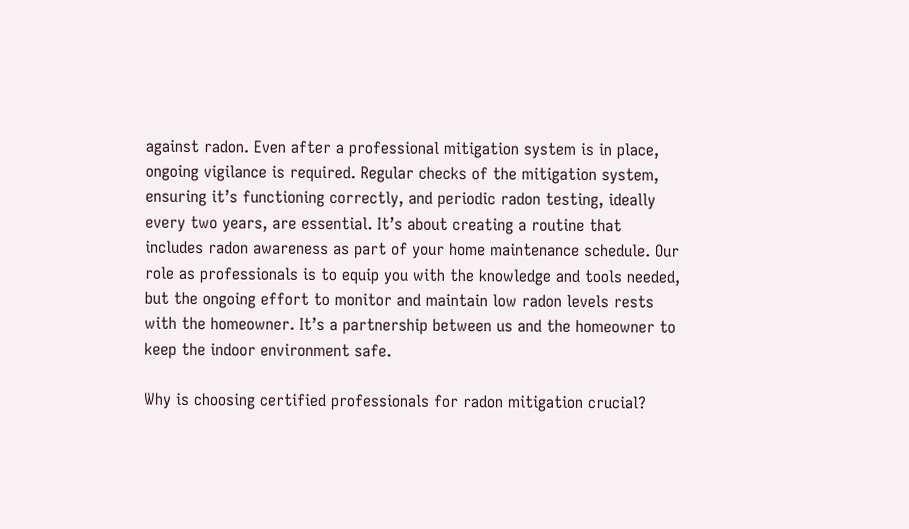against radon. Even after a professional mitigation system is in place, ongoing vigilance is required. Regular checks of the mitigation system, ensuring it’s functioning correctly, and periodic radon testing, ideally every two years, are essential. It’s about creating a routine that includes radon awareness as part of your home maintenance schedule. Our role as professionals is to equip you with the knowledge and tools needed, but the ongoing effort to monitor and maintain low radon levels rests with the homeowner. It’s a partnership between us and the homeowner to keep the indoor environment safe.

Why is choosing certified professionals for radon mitigation crucial?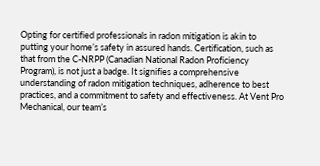Opting for certified professionals in radon mitigation is akin to putting your home’s safety in assured hands. Certification, such as that from the C-NRPP (Canadian National Radon Proficiency Program), is not just a badge. It signifies a comprehensive understanding of radon mitigation techniques, adherence to best practices, and a commitment to safety and effectiveness. At Vent Pro Mechanical, our team’s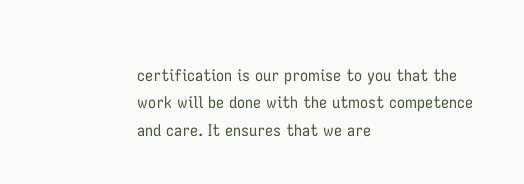certification is our promise to you that the work will be done with the utmost competence and care. It ensures that we are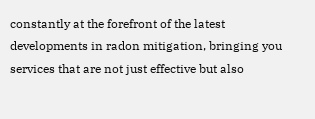constantly at the forefront of the latest developments in radon mitigation, bringing you services that are not just effective but also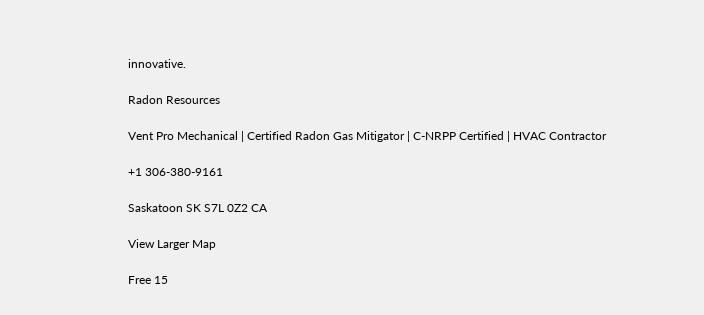innovative.

Radon Resources

Vent Pro Mechanical | Certified Radon Gas Mitigator | C-NRPP Certified | HVAC Contractor

+1 306-380-9161

Saskatoon SK S7L 0Z2 CA

View Larger Map

Free 15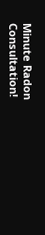Minute Radon Consultation!